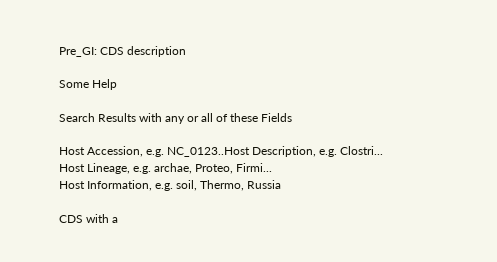Pre_GI: CDS description

Some Help

Search Results with any or all of these Fields

Host Accession, e.g. NC_0123..Host Description, e.g. Clostri...
Host Lineage, e.g. archae, Proteo, Firmi...
Host Information, e.g. soil, Thermo, Russia

CDS with a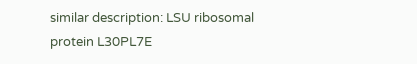similar description: LSU ribosomal protein L30PL7E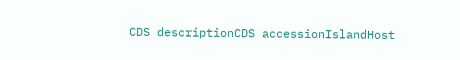CDS descriptionCDS accessionIslandHost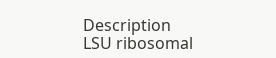Description
LSU ribosomal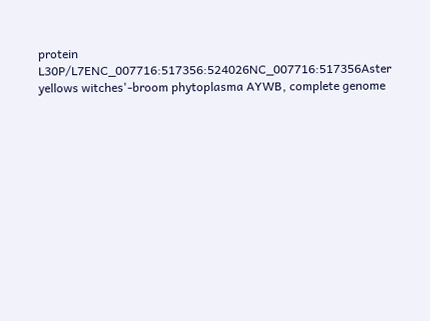protein L30P/L7ENC_007716:517356:524026NC_007716:517356Aster yellows witches'-broom phytoplasma AYWB, complete genome